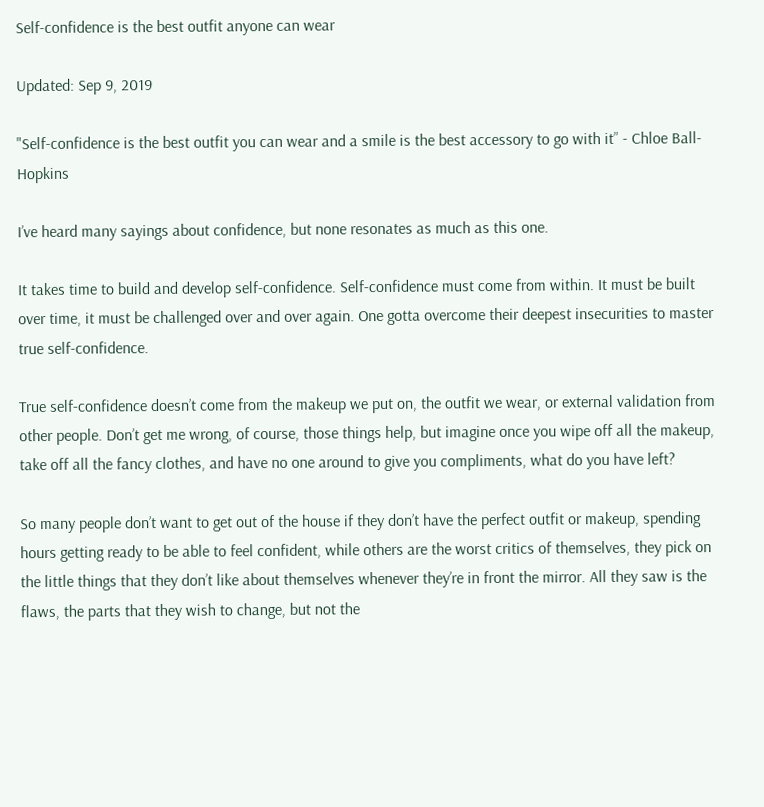Self-confidence is the best outfit anyone can wear

Updated: Sep 9, 2019

"Self-confidence is the best outfit you can wear and a smile is the best accessory to go with it” - Chloe Ball-Hopkins

I’ve heard many sayings about confidence, but none resonates as much as this one.

It takes time to build and develop self-confidence. Self-confidence must come from within. It must be built over time, it must be challenged over and over again. One gotta overcome their deepest insecurities to master true self-confidence.

True self-confidence doesn’t come from the makeup we put on, the outfit we wear, or external validation from other people. Don’t get me wrong, of course, those things help, but imagine once you wipe off all the makeup, take off all the fancy clothes, and have no one around to give you compliments, what do you have left?

So many people don’t want to get out of the house if they don’t have the perfect outfit or makeup, spending hours getting ready to be able to feel confident, while others are the worst critics of themselves, they pick on the little things that they don’t like about themselves whenever they’re in front the mirror. All they saw is the flaws, the parts that they wish to change, but not the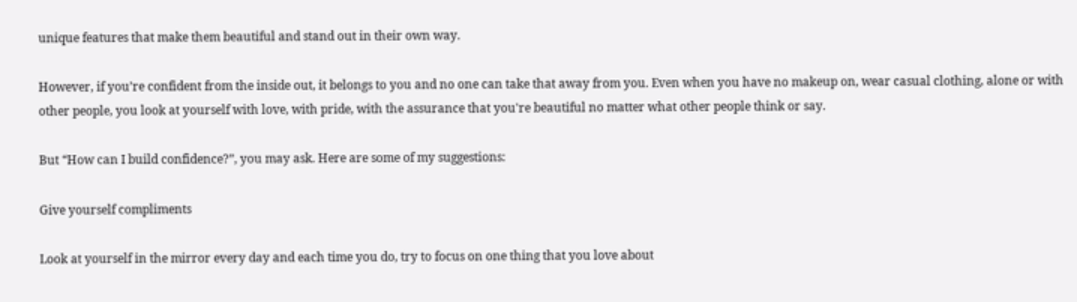unique features that make them beautiful and stand out in their own way.

However, if you’re confident from the inside out, it belongs to you and no one can take that away from you. Even when you have no makeup on, wear casual clothing, alone or with other people, you look at yourself with love, with pride, with the assurance that you're beautiful no matter what other people think or say.

But “How can I build confidence?”, you may ask. Here are some of my suggestions:

Give yourself compliments

Look at yourself in the mirror every day and each time you do, try to focus on one thing that you love about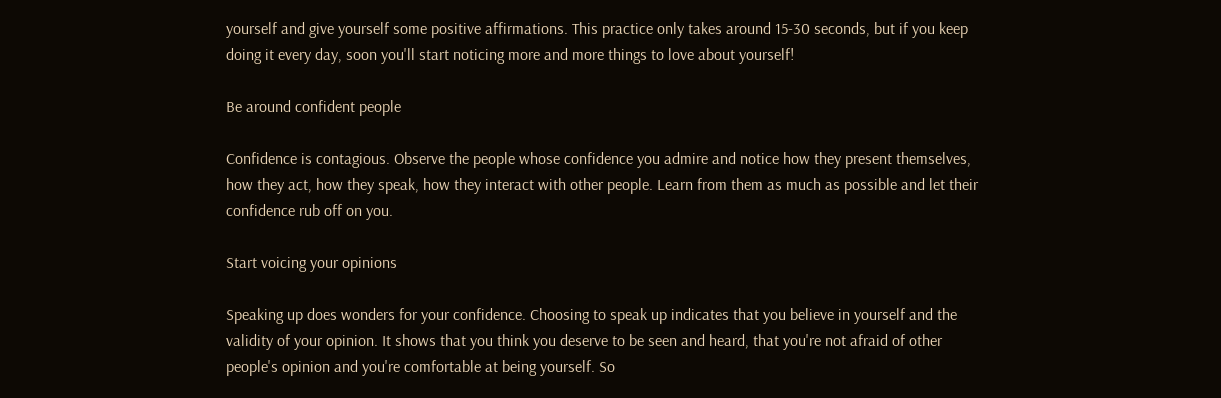yourself and give yourself some positive affirmations. This practice only takes around 15-30 seconds, but if you keep doing it every day, soon you'll start noticing more and more things to love about yourself!

Be around confident people

Confidence is contagious. Observe the people whose confidence you admire and notice how they present themselves, how they act, how they speak, how they interact with other people. Learn from them as much as possible and let their confidence rub off on you.

Start voicing your opinions

Speaking up does wonders for your confidence. Choosing to speak up indicates that you believe in yourself and the validity of your opinion. It shows that you think you deserve to be seen and heard, that you're not afraid of other people's opinion and you're comfortable at being yourself. So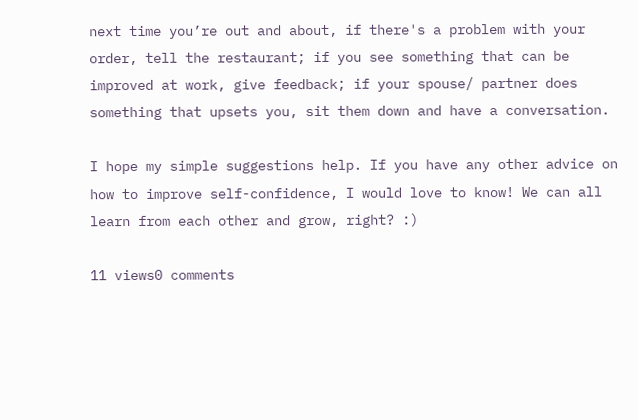next time you’re out and about, if there's a problem with your order, tell the restaurant; if you see something that can be improved at work, give feedback; if your spouse/ partner does something that upsets you, sit them down and have a conversation.

I hope my simple suggestions help. If you have any other advice on how to improve self-confidence, I would love to know! We can all learn from each other and grow, right? :)

11 views0 comments